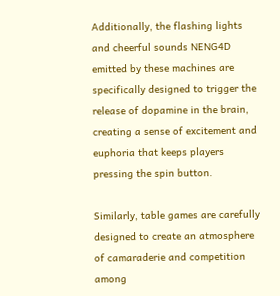Additionally, the flashing lights and cheerful sounds NENG4D emitted by these machines are specifically designed to trigger the release of dopamine in the brain, creating a sense of excitement and euphoria that keeps players pressing the spin button.

Similarly, table games are carefully designed to create an atmosphere of camaraderie and competition among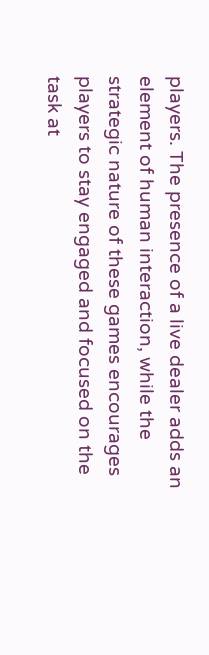players. The presence of a live dealer adds an element of human interaction, while the strategic nature of these games encourages players to stay engaged and focused on the task at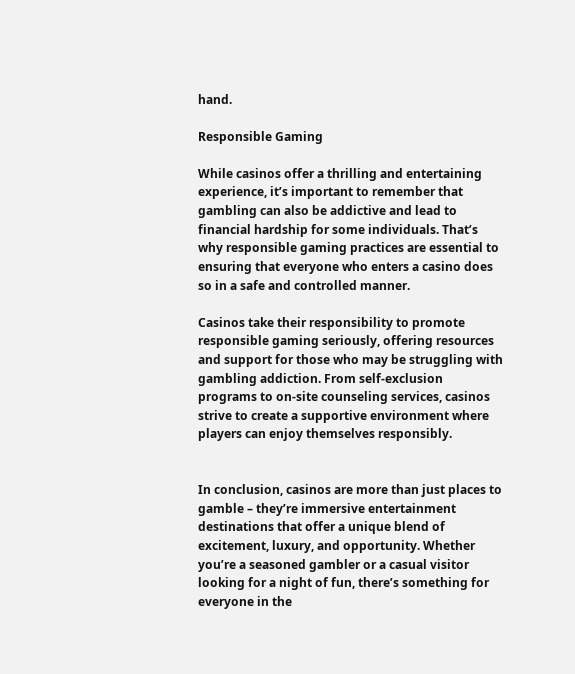hand.

Responsible Gaming

While casinos offer a thrilling and entertaining experience, it’s important to remember that gambling can also be addictive and lead to financial hardship for some individuals. That’s why responsible gaming practices are essential to ensuring that everyone who enters a casino does so in a safe and controlled manner.

Casinos take their responsibility to promote responsible gaming seriously, offering resources and support for those who may be struggling with gambling addiction. From self-exclusion programs to on-site counseling services, casinos strive to create a supportive environment where players can enjoy themselves responsibly.


In conclusion, casinos are more than just places to gamble – they’re immersive entertainment destinations that offer a unique blend of excitement, luxury, and opportunity. Whether you’re a seasoned gambler or a casual visitor looking for a night of fun, there’s something for everyone in the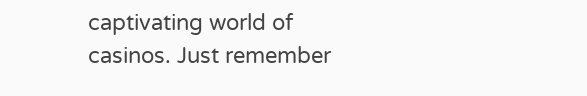captivating world of casinos. Just remember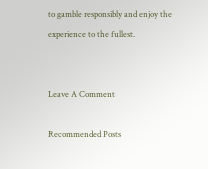to gamble responsibly and enjoy the experience to the fullest.


Leave A Comment

Recommended Posts